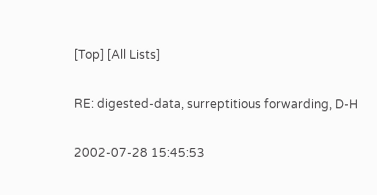[Top] [All Lists]

RE: digested-data, surreptitious forwarding, D-H

2002-07-28 15:45:53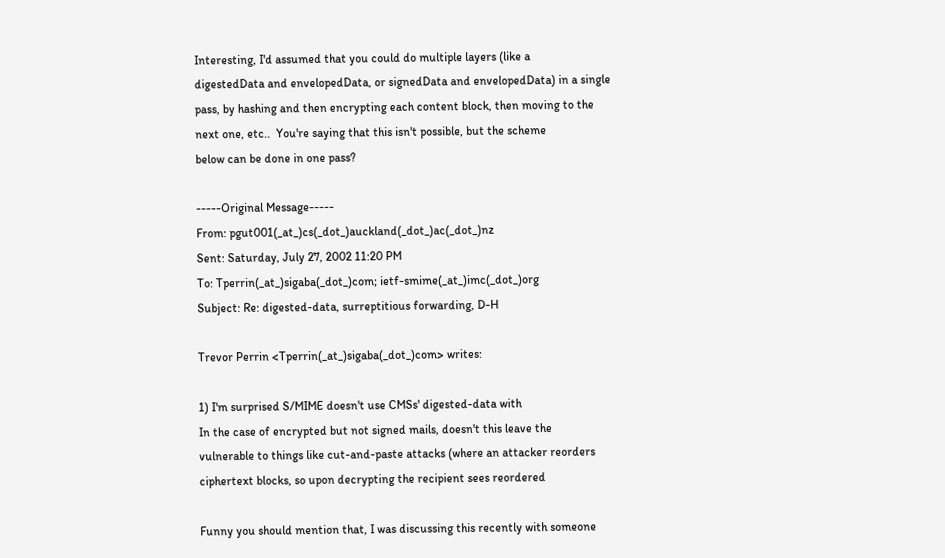Interesting, I'd assumed that you could do multiple layers (like a
digestedData and envelopedData, or signedData and envelopedData) in a single
pass, by hashing and then encrypting each content block, then moving to the
next one, etc..  You're saying that this isn't possible, but the scheme
below can be done in one pass?

-----Original Message-----
From: pgut001(_at_)cs(_dot_)auckland(_dot_)ac(_dot_)nz
Sent: Saturday, July 27, 2002 11:20 PM
To: Tperrin(_at_)sigaba(_dot_)com; ietf-smime(_at_)imc(_dot_)org
Subject: Re: digested-data, surreptitious forwarding, D-H

Trevor Perrin <Tperrin(_at_)sigaba(_dot_)com> writes:

1) I'm surprised S/MIME doesn't use CMSs' digested-data with
In the case of encrypted but not signed mails, doesn't this leave the
vulnerable to things like cut-and-paste attacks (where an attacker reorders
ciphertext blocks, so upon decrypting the recipient sees reordered

Funny you should mention that, I was discussing this recently with someone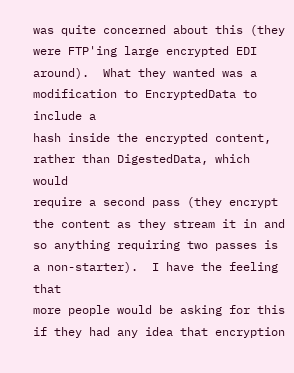was quite concerned about this (they were FTP'ing large encrypted EDI
around).  What they wanted was a modification to EncryptedData to include a
hash inside the encrypted content, rather than DigestedData, which would
require a second pass (they encrypt the content as they stream it in and
so anything requiring two passes is a non-starter).  I have the feeling that
more people would be asking for this if they had any idea that encryption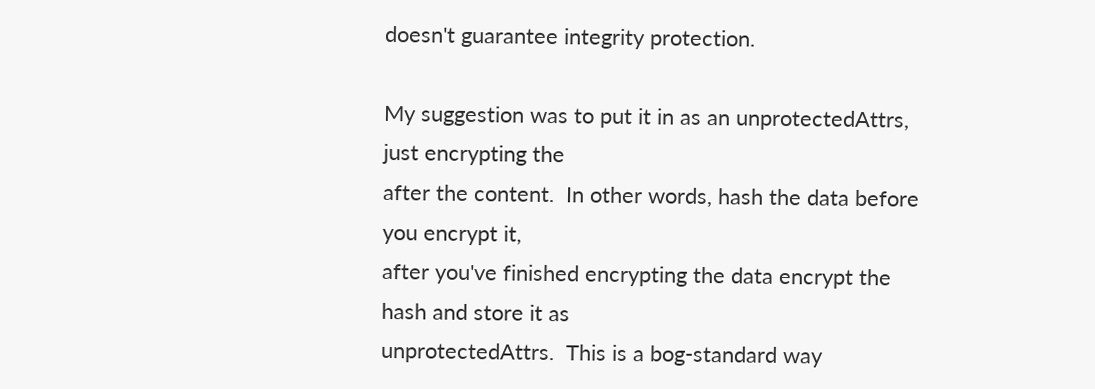doesn't guarantee integrity protection.

My suggestion was to put it in as an unprotectedAttrs, just encrypting the
after the content.  In other words, hash the data before you encrypt it,
after you've finished encrypting the data encrypt the hash and store it as
unprotectedAttrs.  This is a bog-standard way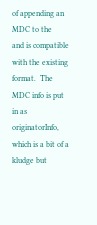of appending an MDC to the
and is compatible with the existing format.  The MDC info is put in as
originatorInfo, which is a bit of a kludge but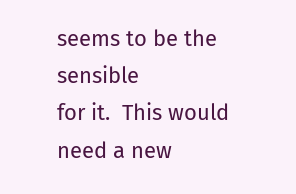seems to be the sensible
for it.  This would need a new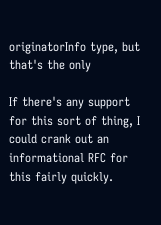originatorInfo type, but that's the only

If there's any support for this sort of thing, I could crank out an
informational RFC for this fairly quickly.